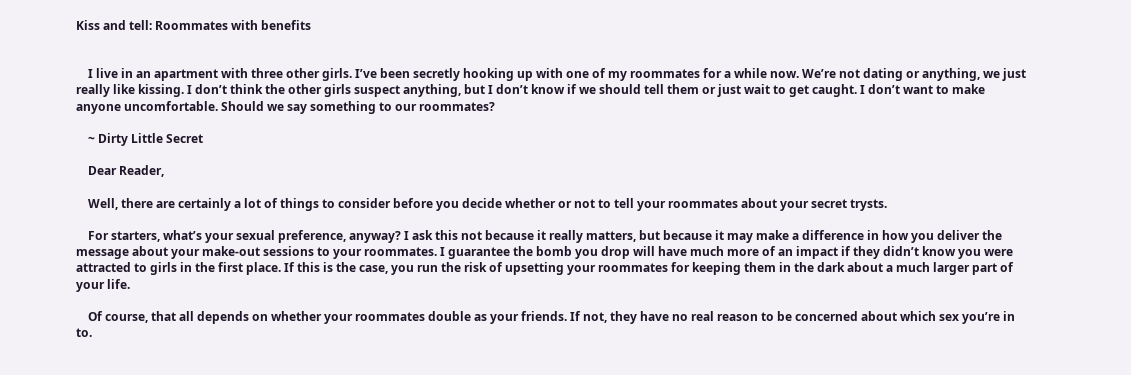Kiss and tell: Roommates with benefits


    I live in an apartment with three other girls. I’ve been secretly hooking up with one of my roommates for a while now. We’re not dating or anything, we just really like kissing. I don’t think the other girls suspect anything, but I don’t know if we should tell them or just wait to get caught. I don’t want to make anyone uncomfortable. Should we say something to our roommates?

    ~ Dirty Little Secret

    Dear Reader,

    Well, there are certainly a lot of things to consider before you decide whether or not to tell your roommates about your secret trysts.

    For starters, what’s your sexual preference, anyway? I ask this not because it really matters, but because it may make a difference in how you deliver the message about your make-out sessions to your roommates. I guarantee the bomb you drop will have much more of an impact if they didn’t know you were attracted to girls in the first place. If this is the case, you run the risk of upsetting your roommates for keeping them in the dark about a much larger part of your life.

    Of course, that all depends on whether your roommates double as your friends. If not, they have no real reason to be concerned about which sex you’re in to.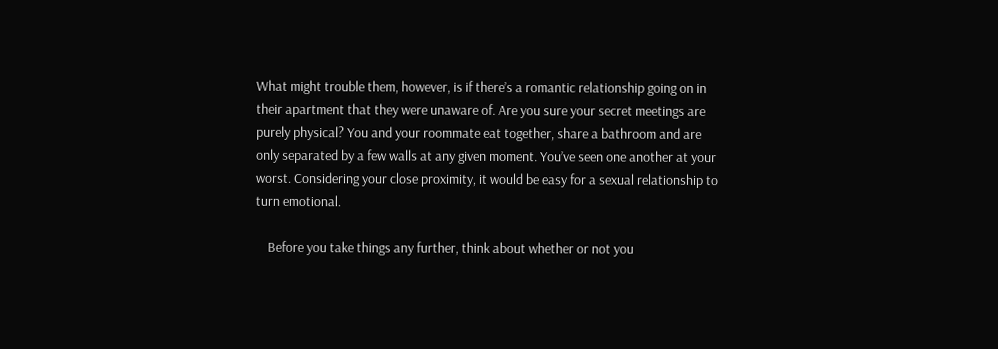What might trouble them, however, is if there’s a romantic relationship going on in their apartment that they were unaware of. Are you sure your secret meetings are purely physical? You and your roommate eat together, share a bathroom and are only separated by a few walls at any given moment. You’ve seen one another at your worst. Considering your close proximity, it would be easy for a sexual relationship to turn emotional.

    Before you take things any further, think about whether or not you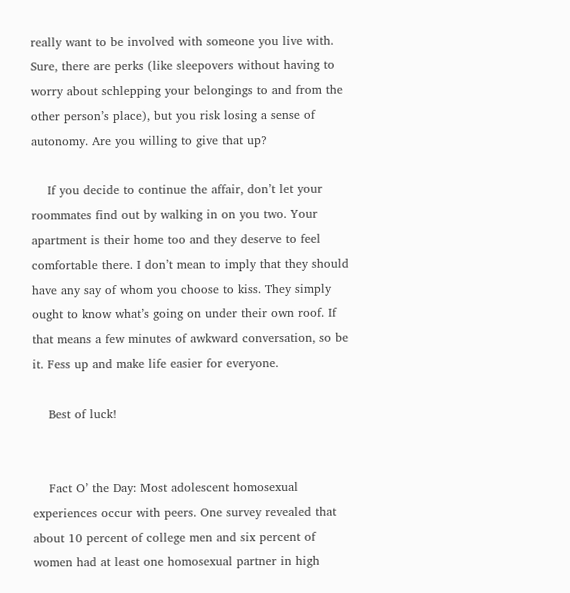really want to be involved with someone you live with. Sure, there are perks (like sleepovers without having to worry about schlepping your belongings to and from the other person’s place), but you risk losing a sense of autonomy. Are you willing to give that up?

    If you decide to continue the affair, don’t let your roommates find out by walking in on you two. Your apartment is their home too and they deserve to feel comfortable there. I don’t mean to imply that they should have any say of whom you choose to kiss. They simply ought to know what’s going on under their own roof. If that means a few minutes of awkward conversation, so be it. Fess up and make life easier for everyone.

    Best of luck!


    Fact O’ the Day: Most adolescent homosexual experiences occur with peers. One survey revealed that about 10 percent of college men and six percent of women had at least one homosexual partner in high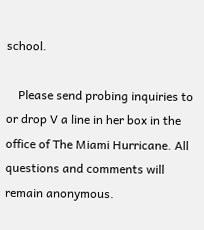school.

    Please send probing inquiries to or drop V a line in her box in the office of The Miami Hurricane. All questions and comments will remain anonymous.